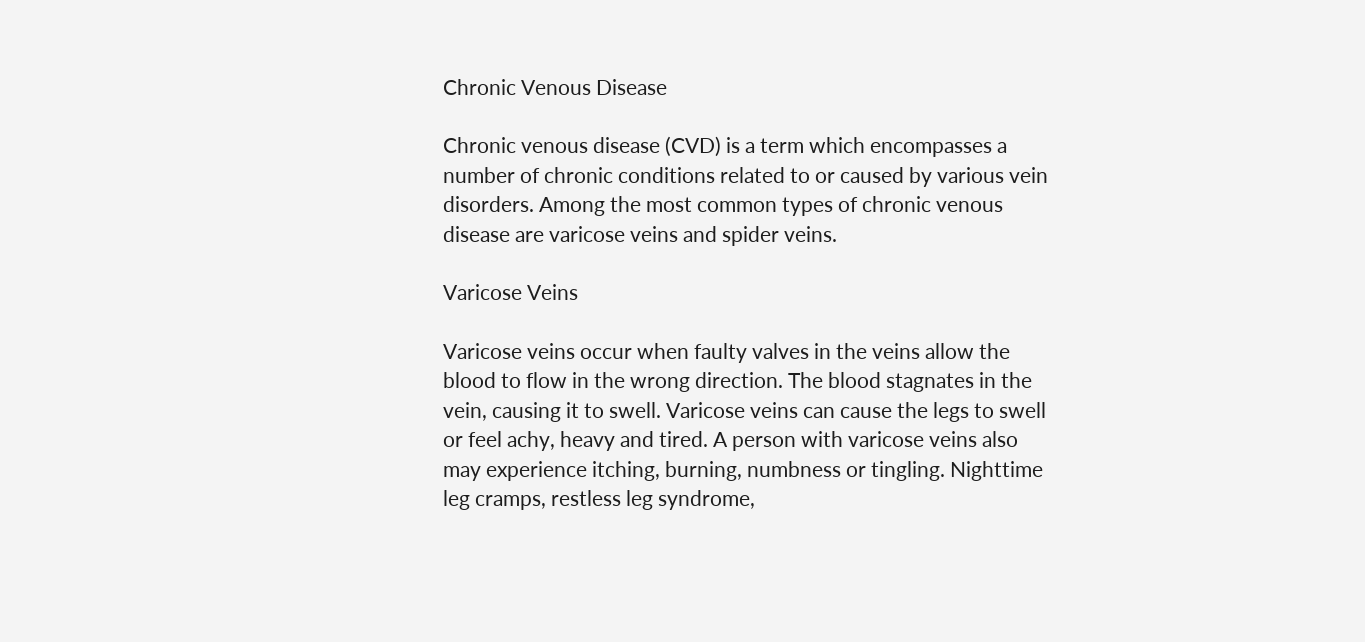Chronic Venous Disease

Chronic venous disease (CVD) is a term which encompasses a number of chronic conditions related to or caused by various vein disorders. Among the most common types of chronic venous disease are varicose veins and spider veins.

Varicose Veins

Varicose veins occur when faulty valves in the veins allow the blood to flow in the wrong direction. The blood stagnates in the vein, causing it to swell. Varicose veins can cause the legs to swell or feel achy, heavy and tired. A person with varicose veins also may experience itching, burning, numbness or tingling. Nighttime leg cramps, restless leg syndrome,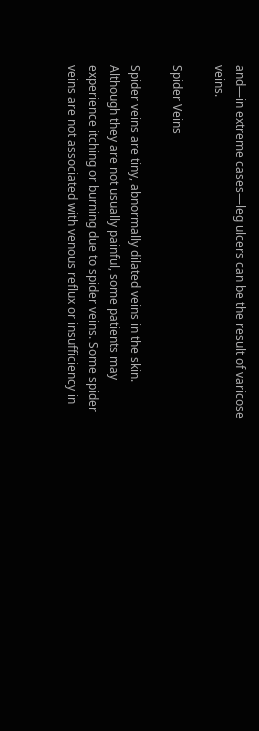and—in extreme cases—leg ulcers can be the result of varicose veins.

Spider Veins

Spider veins are tiny, abnormally dilated veins in the skin. Although they are not usually painful, some patients may experience itching or burning due to spider veins. Some spider veins are not associated with venous reflux or insufficiency in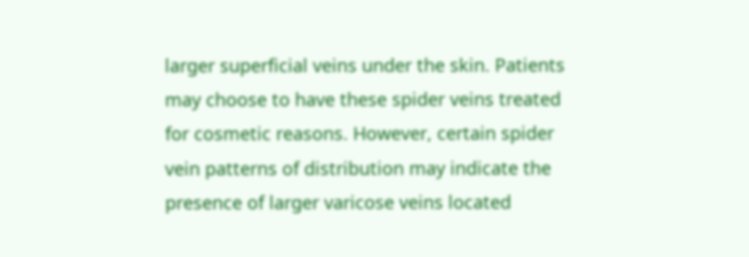larger superficial veins under the skin. Patients may choose to have these spider veins treated for cosmetic reasons. However, certain spider vein patterns of distribution may indicate the presence of larger varicose veins located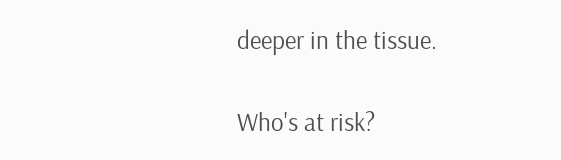deeper in the tissue.

Who's at risk?